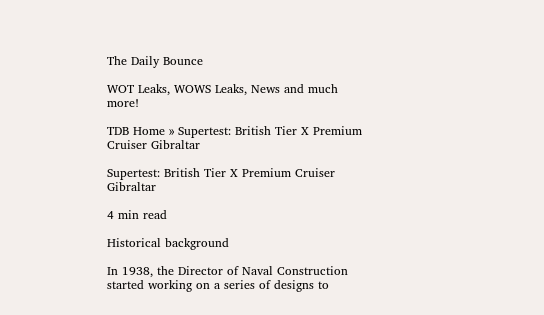The Daily Bounce

WOT Leaks, WOWS Leaks, News and much more!

TDB Home » Supertest: British Tier X Premium Cruiser Gibraltar

Supertest: British Tier X Premium Cruiser Gibraltar

4 min read

Historical background

In 1938, the Director of Naval Construction started working on a series of designs to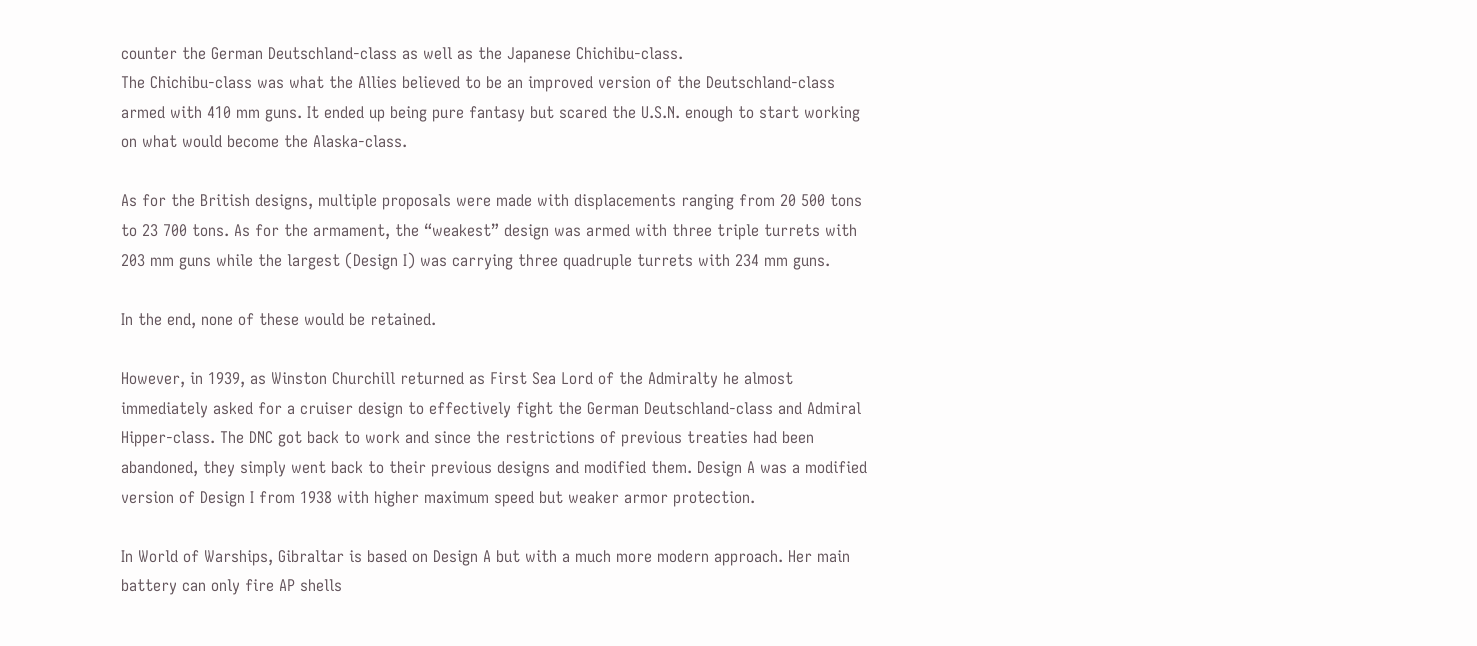counter the German Deutschland-class as well as the Japanese Chichibu-class.
The Chichibu-class was what the Allies believed to be an improved version of the Deutschland-class armed with 410 mm guns. It ended up being pure fantasy but scared the U.S.N. enough to start working on what would become the Alaska-class.

As for the British designs, multiple proposals were made with displacements ranging from 20 500 tons to 23 700 tons. As for the armament, the “weakest” design was armed with three triple turrets with 203 mm guns while the largest (Design I) was carrying three quadruple turrets with 234 mm guns.

In the end, none of these would be retained.

However, in 1939, as Winston Churchill returned as First Sea Lord of the Admiralty he almost immediately asked for a cruiser design to effectively fight the German Deutschland-class and Admiral Hipper-class. The DNC got back to work and since the restrictions of previous treaties had been abandoned, they simply went back to their previous designs and modified them. Design A was a modified version of Design I from 1938 with higher maximum speed but weaker armor protection.

In World of Warships, Gibraltar is based on Design A but with a much more modern approach. Her main battery can only fire AP shells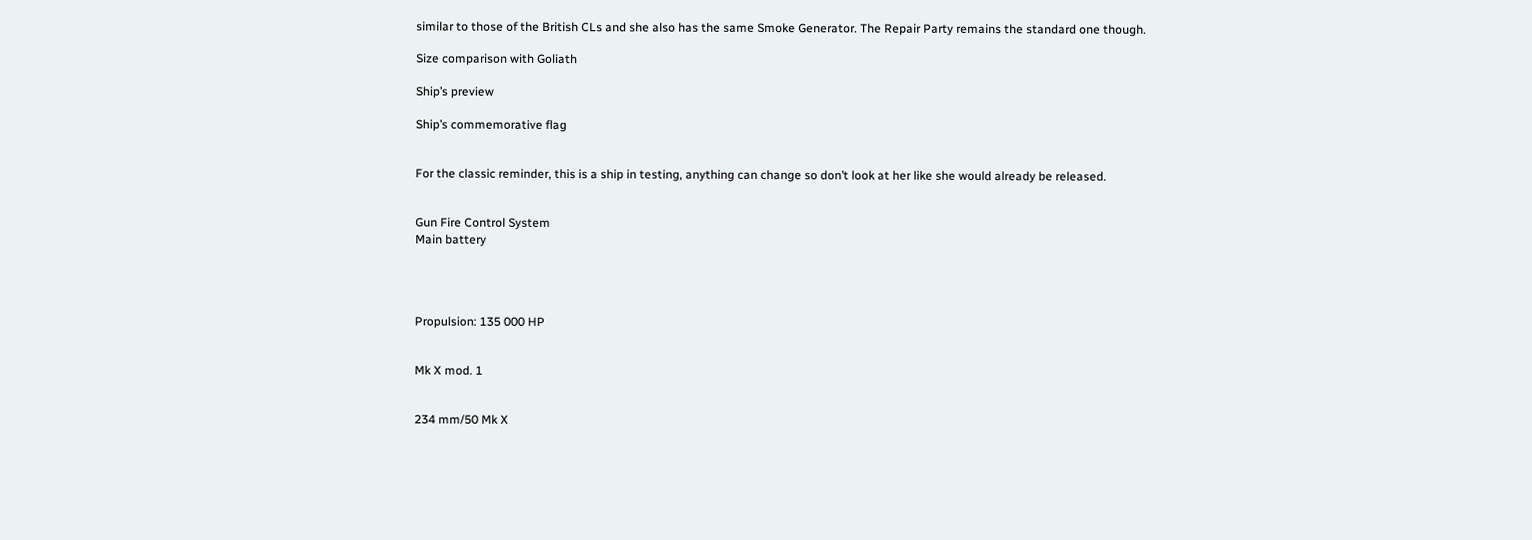similar to those of the British CLs and she also has the same Smoke Generator. The Repair Party remains the standard one though.

Size comparison with Goliath

Ship’s preview

Ship’s commemorative flag


For the classic reminder, this is a ship in testing, anything can change so don’t look at her like she would already be released.


Gun Fire Control System
Main battery




Propulsion: 135 000 HP


Mk X mod. 1


234 mm/50 Mk X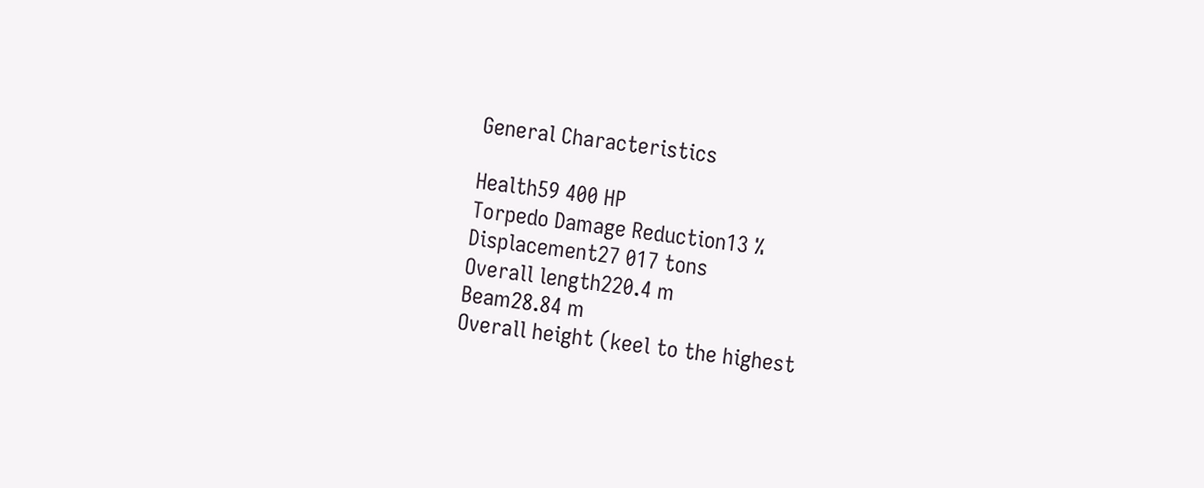General Characteristics

Health59 400 HP
Torpedo Damage Reduction13 %
Displacement27 017 tons
Overall length220.4 m
Beam28.84 m
Overall height (keel to the highest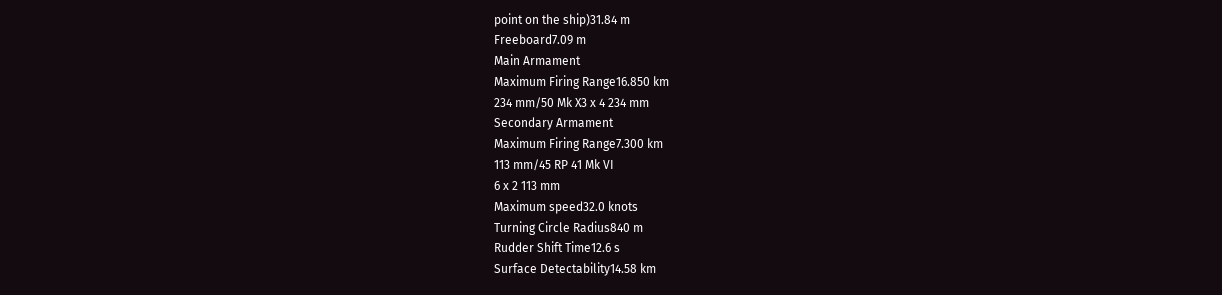point on the ship)31.84 m
Freeboard7.09 m
Main Armament
Maximum Firing Range16.850 km
234 mm/50 Mk X3 x 4 234 mm
Secondary Armament
Maximum Firing Range7.300 km
113 mm/45 RP 41 Mk VI
6 x 2 113 mm
Maximum speed32.0 knots
Turning Circle Radius840 m
Rudder Shift Time12.6 s
Surface Detectability14.58 km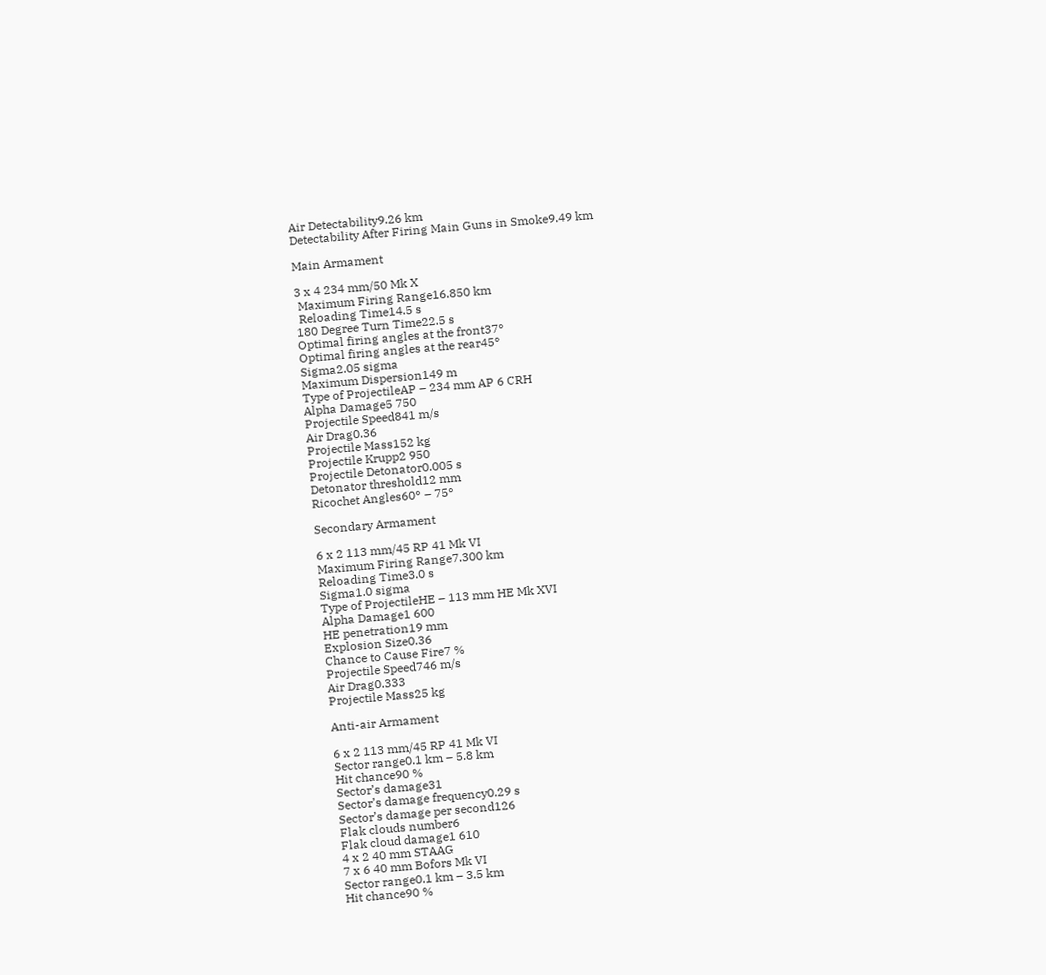Air Detectability9.26 km
Detectability After Firing Main Guns in Smoke9.49 km

Main Armament

3 x 4 234 mm/50 Mk X
 Maximum Firing Range16.850 km
 Reloading Time14.5 s
180 Degree Turn Time22.5 s
Optimal firing angles at the front37°
Optimal firing angles at the rear45°
Sigma2.05 sigma
Maximum Dispersion149 m
Type of ProjectileAP – 234 mm AP 6 CRH
Alpha Damage5 750
Projectile Speed841 m/s
Air Drag0.36
Projectile Mass152 kg
Projectile Krupp2 950
Projectile Detonator0.005 s
Detonator threshold12 mm
Ricochet Angles60° – 75°

Secondary Armament

6 x 2 113 mm/45 RP 41 Mk VI
Maximum Firing Range7.300 km
Reloading Time3.0 s
Sigma1.0 sigma
Type of ProjectileHE – 113 mm HE Mk XVI
Alpha Damage1 600
HE penetration19 mm
Explosion Size0.36
Chance to Cause Fire7 %
Projectile Speed746 m/s
Air Drag0.333
Projectile Mass25 kg

Anti-air Armament

6 x 2 113 mm/45 RP 41 Mk VI
Sector range0.1 km – 5.8 km
Hit chance90 %
Sector’s damage31
Sector’s damage frequency0.29 s
Sector’s damage per second126
Flak clouds number6
Flak cloud damage1 610
4 x 2 40 mm STAAG
7 x 6 40 mm Bofors Mk VI
Sector range0.1 km – 3.5 km
Hit chance90 %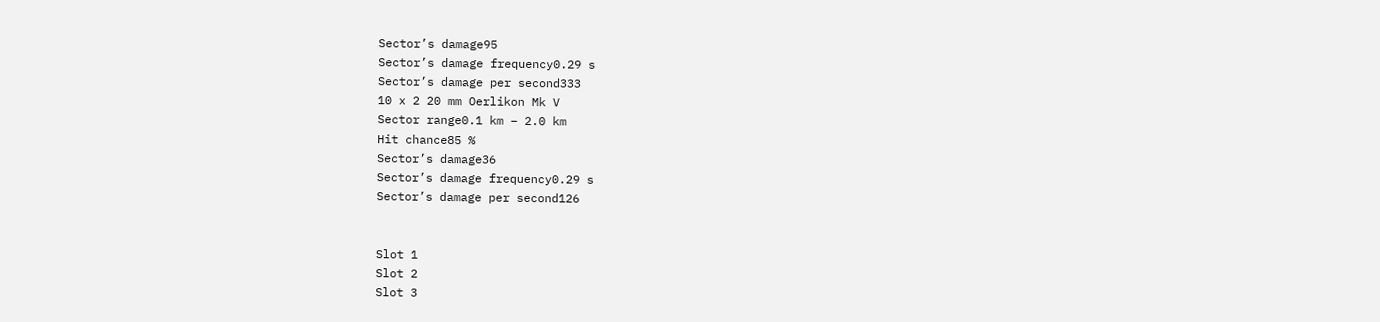Sector’s damage95
Sector’s damage frequency0.29 s
Sector’s damage per second333
10 x 2 20 mm Oerlikon Mk V
Sector range0.1 km – 2.0 km
Hit chance85 %
Sector’s damage36
Sector’s damage frequency0.29 s
Sector’s damage per second126


Slot 1
Slot 2
Slot 3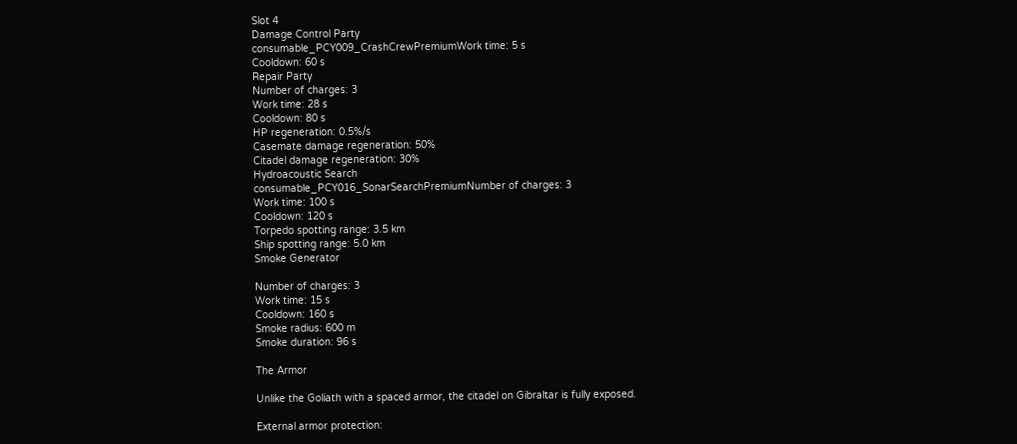Slot 4
Damage Control Party
consumable_PCY009_CrashCrewPremiumWork time: 5 s
Cooldown: 60 s
Repair Party
Number of charges: 3
Work time: 28 s
Cooldown: 80 s
HP regeneration: 0.5%/s
Casemate damage regeneration: 50%
Citadel damage regeneration: 30%
Hydroacoustic Search
consumable_PCY016_SonarSearchPremiumNumber of charges: 3
Work time: 100 s
Cooldown: 120 s
Torpedo spotting range: 3.5 km
Ship spotting range: 5.0 km
Smoke Generator

Number of charges: 3
Work time: 15 s
Cooldown: 160 s
Smoke radius: 600 m
Smoke duration: 96 s

The Armor

Unlike the Goliath with a spaced armor, the citadel on Gibraltar is fully exposed.

External armor protection: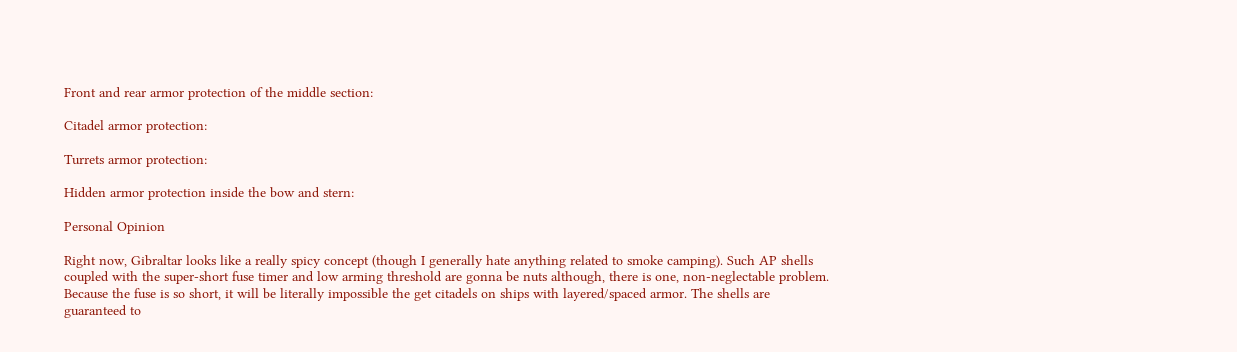Front and rear armor protection of the middle section:

Citadel armor protection:

Turrets armor protection:

Hidden armor protection inside the bow and stern:

Personal Opinion

Right now, Gibraltar looks like a really spicy concept (though I generally hate anything related to smoke camping). Such AP shells coupled with the super-short fuse timer and low arming threshold are gonna be nuts although, there is one, non-neglectable problem.
Because the fuse is so short, it will be literally impossible the get citadels on ships with layered/spaced armor. The shells are guaranteed to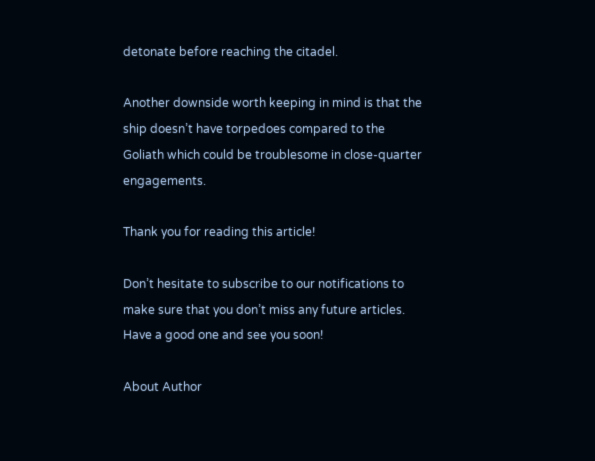detonate before reaching the citadel.

Another downside worth keeping in mind is that the ship doesn’t have torpedoes compared to the Goliath which could be troublesome in close-quarter engagements.

Thank you for reading this article!

Don’t hesitate to subscribe to our notifications to make sure that you don’t miss any future articles.
Have a good one and see you soon!

About Author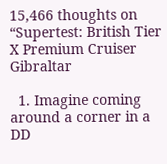15,466 thoughts on “Supertest: British Tier X Premium Cruiser Gibraltar

  1. Imagine coming around a corner in a DD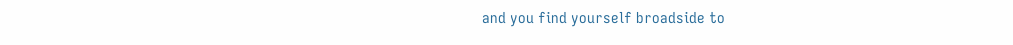and you find yourself broadside to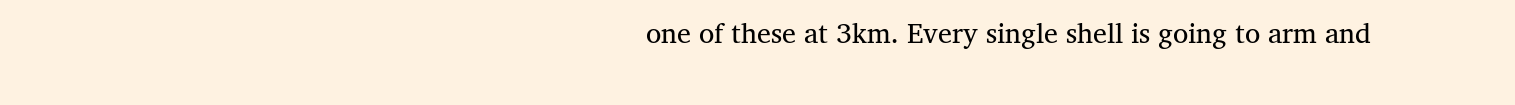one of these at 3km. Every single shell is going to arm and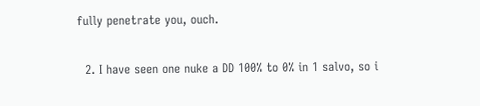fully penetrate you, ouch.

  2. I have seen one nuke a DD 100% to 0% in 1 salvo, so i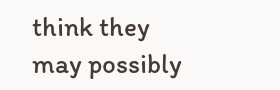think they may possibly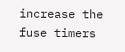increase the fuse timers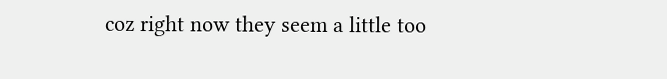coz right now they seem a little too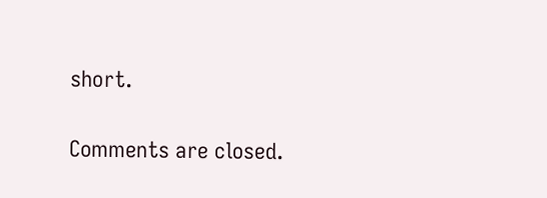short.

Comments are closed.